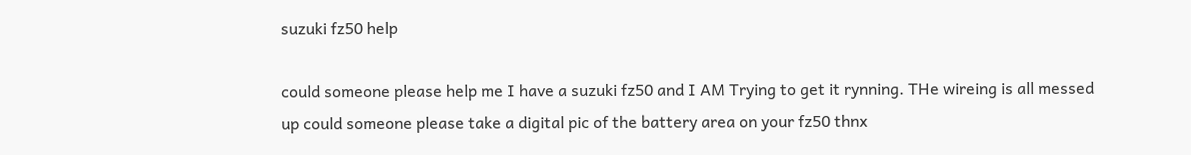suzuki fz50 help

could someone please help me I have a suzuki fz50 and I AM Trying to get it rynning. THe wireing is all messed up could someone please take a digital pic of the battery area on your fz50 thnx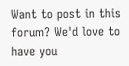Want to post in this forum? We'd love to have you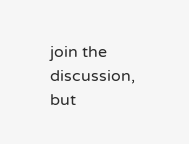join the discussion, but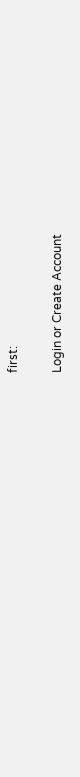first:

Login or Create Account